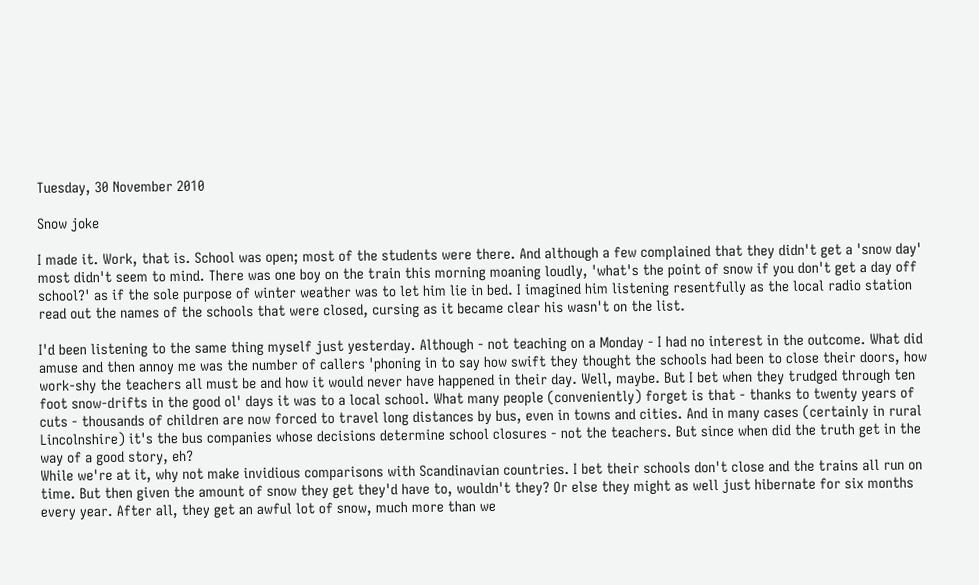Tuesday, 30 November 2010

Snow joke

I made it. Work, that is. School was open; most of the students were there. And although a few complained that they didn't get a 'snow day' most didn't seem to mind. There was one boy on the train this morning moaning loudly, 'what's the point of snow if you don't get a day off school?' as if the sole purpose of winter weather was to let him lie in bed. I imagined him listening resentfully as the local radio station read out the names of the schools that were closed, cursing as it became clear his wasn't on the list.

I'd been listening to the same thing myself just yesterday. Although - not teaching on a Monday - I had no interest in the outcome. What did amuse and then annoy me was the number of callers 'phoning in to say how swift they thought the schools had been to close their doors, how work-shy the teachers all must be and how it would never have happened in their day. Well, maybe. But I bet when they trudged through ten foot snow-drifts in the good ol' days it was to a local school. What many people (conveniently) forget is that - thanks to twenty years of cuts - thousands of children are now forced to travel long distances by bus, even in towns and cities. And in many cases (certainly in rural Lincolnshire) it's the bus companies whose decisions determine school closures - not the teachers. But since when did the truth get in the way of a good story, eh?
While we're at it, why not make invidious comparisons with Scandinavian countries. I bet their schools don't close and the trains all run on time. But then given the amount of snow they get they'd have to, wouldn't they? Or else they might as well just hibernate for six months every year. After all, they get an awful lot of snow, much more than we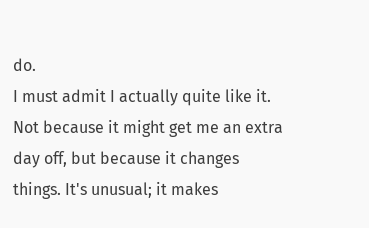do.
I must admit I actually quite like it. Not because it might get me an extra day off, but because it changes things. It's unusual; it makes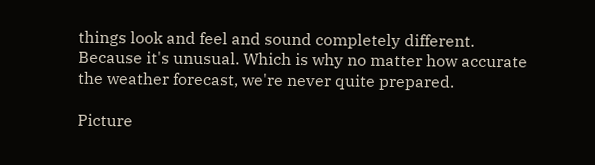things look and feel and sound completely different. Because it's unusual. Which is why no matter how accurate the weather forecast, we're never quite prepared.

Picture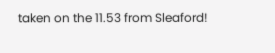taken on the 11.53 from Sleaford!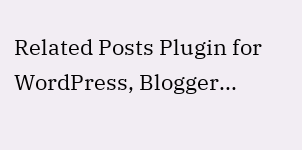Related Posts Plugin for WordPress, Blogger...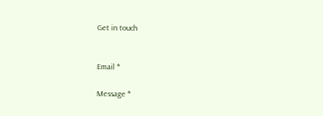Get in touch


Email *

Message *